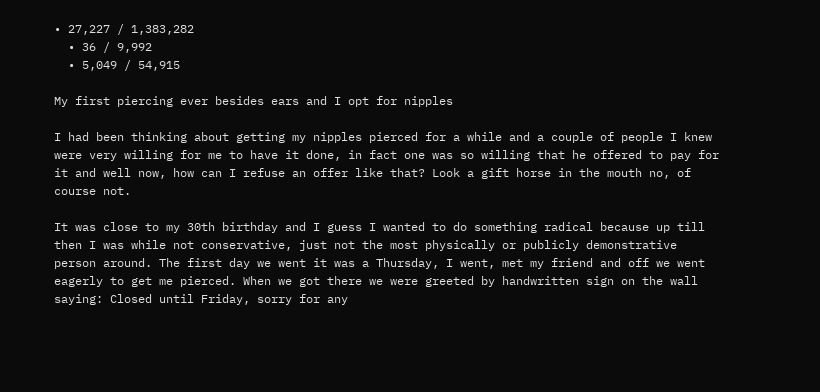• 27,227 / 1,383,282
  • 36 / 9,992
  • 5,049 / 54,915

My first piercing ever besides ears and I opt for nipples

I had been thinking about getting my nipples pierced for a while and a couple of people I knew were very willing for me to have it done, in fact one was so willing that he offered to pay for it and well now, how can I refuse an offer like that? Look a gift horse in the mouth no, of course not.

It was close to my 30th birthday and I guess I wanted to do something radical because up till then I was while not conservative, just not the most physically or publicly demonstrative person around. The first day we went it was a Thursday, I went, met my friend and off we went eagerly to get me pierced. When we got there we were greeted by handwritten sign on the wall saying: Closed until Friday, sorry for any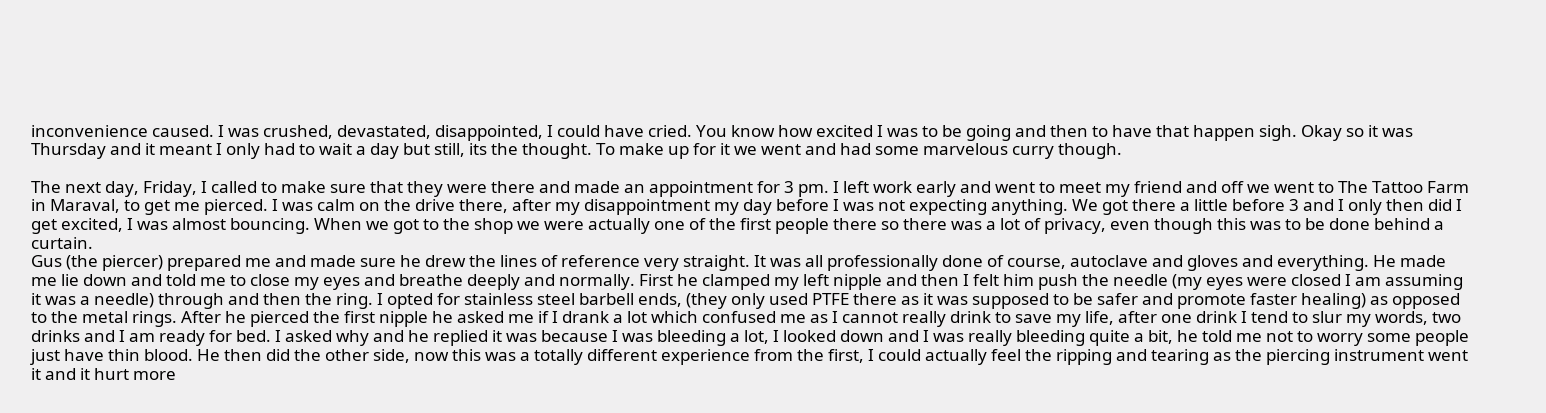inconvenience caused. I was crushed, devastated, disappointed, I could have cried. You know how excited I was to be going and then to have that happen sigh. Okay so it was Thursday and it meant I only had to wait a day but still, its the thought. To make up for it we went and had some marvelous curry though.

The next day, Friday, I called to make sure that they were there and made an appointment for 3 pm. I left work early and went to meet my friend and off we went to The Tattoo Farm in Maraval, to get me pierced. I was calm on the drive there, after my disappointment my day before I was not expecting anything. We got there a little before 3 and I only then did I get excited, I was almost bouncing. When we got to the shop we were actually one of the first people there so there was a lot of privacy, even though this was to be done behind a curtain.
Gus (the piercer) prepared me and made sure he drew the lines of reference very straight. It was all professionally done of course, autoclave and gloves and everything. He made me lie down and told me to close my eyes and breathe deeply and normally. First he clamped my left nipple and then I felt him push the needle (my eyes were closed I am assuming it was a needle) through and then the ring. I opted for stainless steel barbell ends, (they only used PTFE there as it was supposed to be safer and promote faster healing) as opposed to the metal rings. After he pierced the first nipple he asked me if I drank a lot which confused me as I cannot really drink to save my life, after one drink I tend to slur my words, two drinks and I am ready for bed. I asked why and he replied it was because I was bleeding a lot, I looked down and I was really bleeding quite a bit, he told me not to worry some people just have thin blood. He then did the other side, now this was a totally different experience from the first, I could actually feel the ripping and tearing as the piercing instrument went it and it hurt more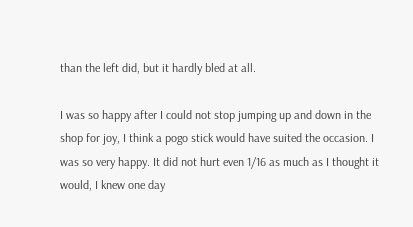than the left did, but it hardly bled at all.

I was so happy after I could not stop jumping up and down in the shop for joy, I think a pogo stick would have suited the occasion. I was so very happy. It did not hurt even 1/16 as much as I thought it would, I knew one day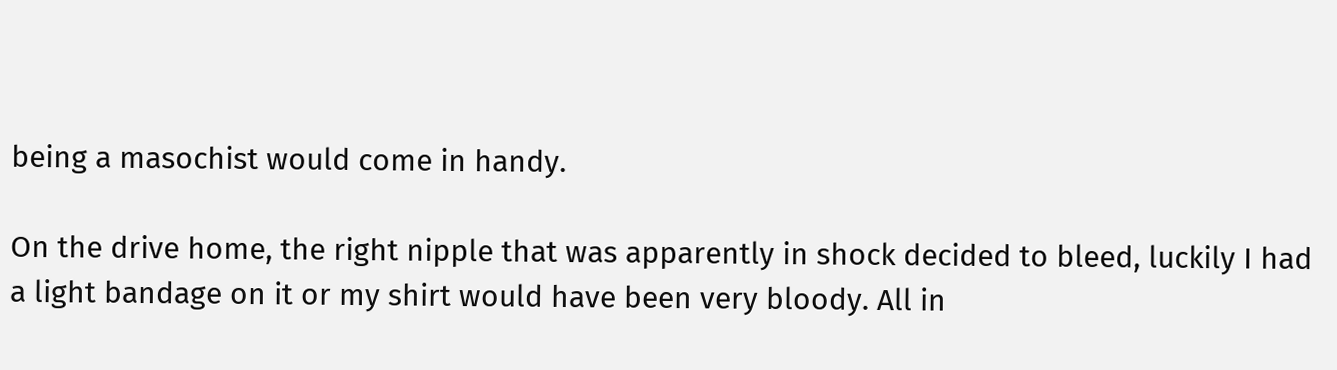being a masochist would come in handy.

On the drive home, the right nipple that was apparently in shock decided to bleed, luckily I had a light bandage on it or my shirt would have been very bloody. All in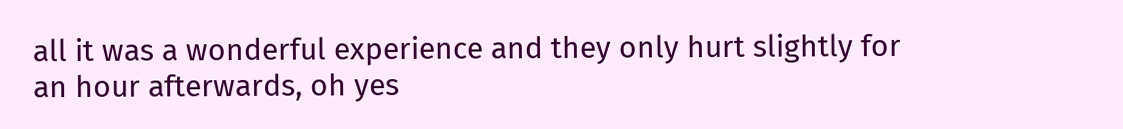all it was a wonderful experience and they only hurt slightly for an hour afterwards, oh yes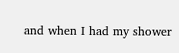and when I had my shower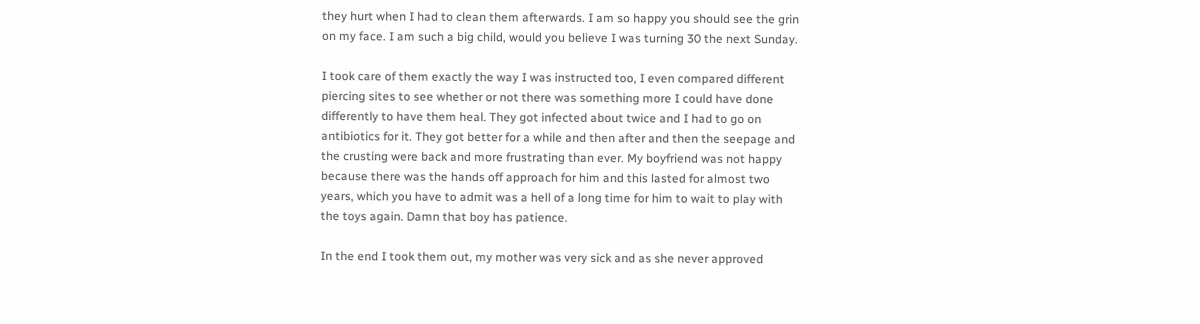they hurt when I had to clean them afterwards. I am so happy you should see the grin on my face. I am such a big child, would you believe I was turning 30 the next Sunday.

I took care of them exactly the way I was instructed too, I even compared different piercing sites to see whether or not there was something more I could have done differently to have them heal. They got infected about twice and I had to go on antibiotics for it. They got better for a while and then after and then the seepage and the crusting were back and more frustrating than ever. My boyfriend was not happy because there was the hands off approach for him and this lasted for almost two years, which you have to admit was a hell of a long time for him to wait to play with the toys again. Damn that boy has patience.

In the end I took them out, my mother was very sick and as she never approved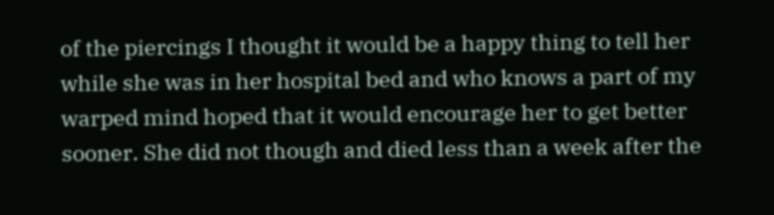of the piercings I thought it would be a happy thing to tell her while she was in her hospital bed and who knows a part of my warped mind hoped that it would encourage her to get better sooner. She did not though and died less than a week after the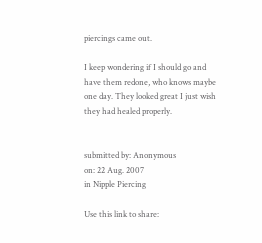piercings came out.

I keep wondering if I should go and have them redone, who knows maybe one day. They looked great I just wish they had healed properly.


submitted by: Anonymous
on: 22 Aug. 2007
in Nipple Piercing

Use this link to share: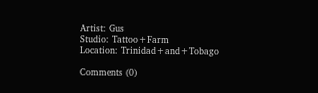Artist: Gus
Studio: Tattoo+Farm
Location: Trinidad+and+Tobago

Comments (0)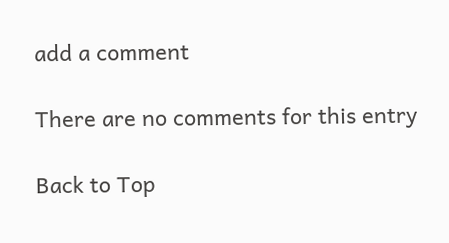add a comment

There are no comments for this entry

Back to Top